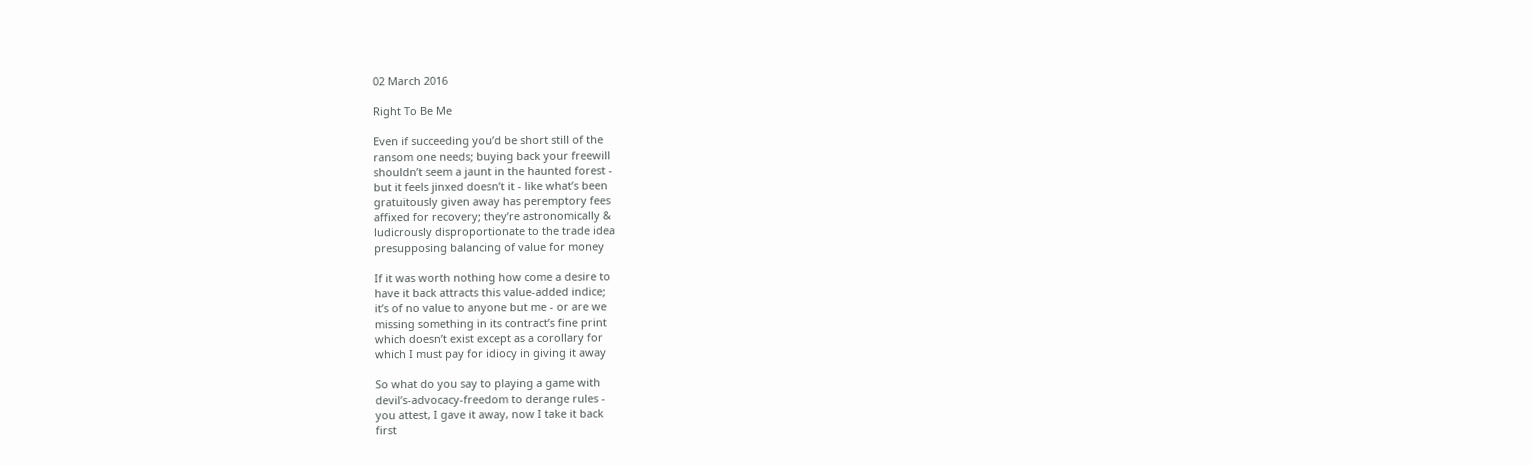02 March 2016

Right To Be Me

Even if succeeding you’d be short still of the
ransom one needs; buying back your freewill
shouldn’t seem a jaunt in the haunted forest -
but it feels jinxed doesn’t it - like what’s been
gratuitously given away has peremptory fees
affixed for recovery; they’re astronomically &
ludicrously disproportionate to the trade idea
presupposing balancing of value for money

If it was worth nothing how come a desire to
have it back attracts this value-added indice;
it’s of no value to anyone but me - or are we
missing something in its contract’s fine print
which doesn’t exist except as a corollary for
which I must pay for idiocy in giving it away

So what do you say to playing a game with
devil’s-advocacy-freedom to derange rules -
you attest, I gave it away, now I take it back
first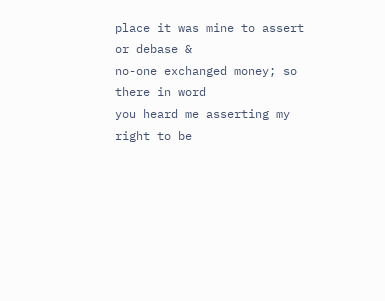place it was mine to assert or debase &
no-one exchanged money; so there in word
you heard me asserting my right to be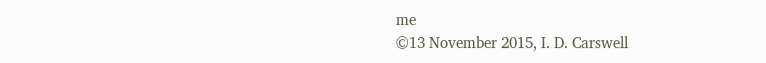me
©13 November 2015, I. D. Carswell